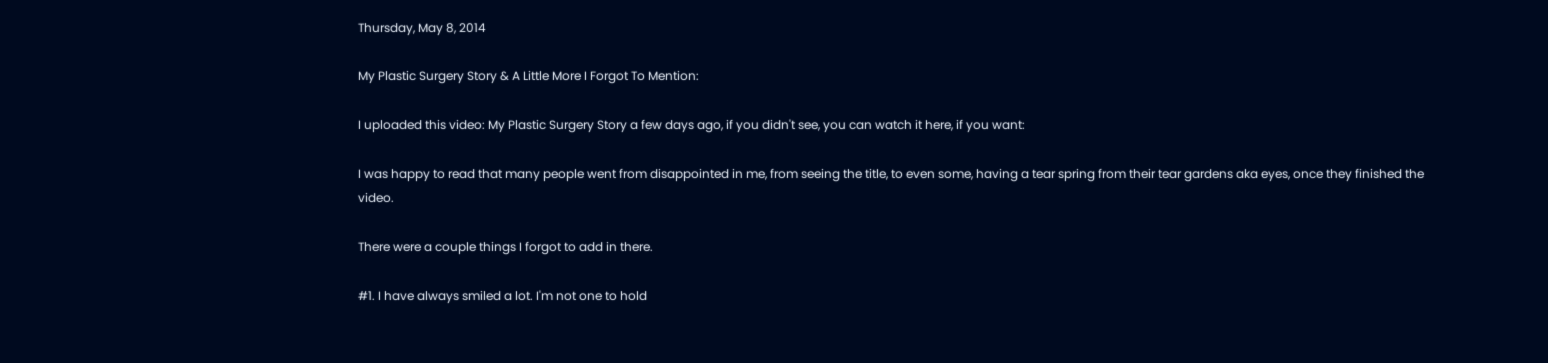Thursday, May 8, 2014

My Plastic Surgery Story & A Little More I Forgot To Mention:

I uploaded this video: My Plastic Surgery Story a few days ago, if you didn't see, you can watch it here, if you want:

I was happy to read that many people went from disappointed in me, from seeing the title, to even some, having a tear spring from their tear gardens aka eyes, once they finished the video.

There were a couple things I forgot to add in there.

#1. I have always smiled a lot. I'm not one to hold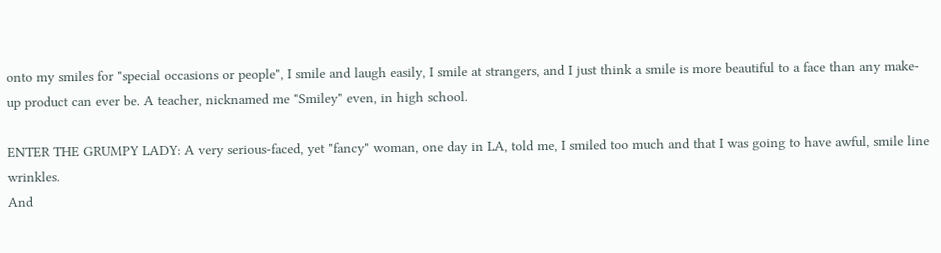onto my smiles for "special occasions or people", I smile and laugh easily, I smile at strangers, and I just think a smile is more beautiful to a face than any make-up product can ever be. A teacher, nicknamed me "Smiley" even, in high school.

ENTER THE GRUMPY LADY: A very serious-faced, yet "fancy" woman, one day in LA, told me, I smiled too much and that I was going to have awful, smile line wrinkles.
And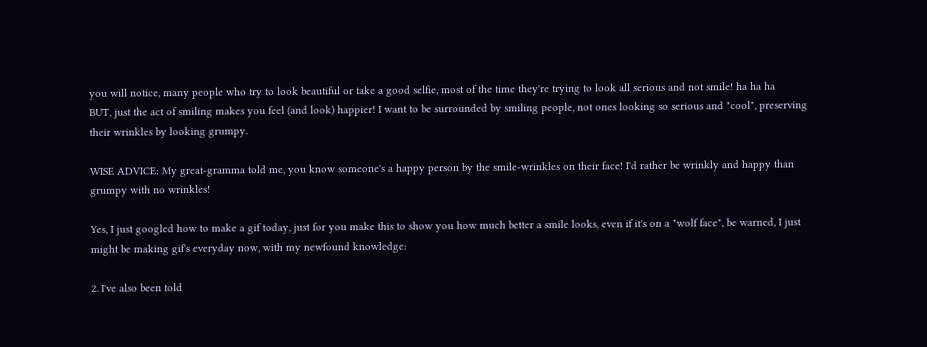you will notice, many people who try to look beautiful or take a good selfie, most of the time they're trying to look all serious and not smile! ha ha ha
BUT, just the act of smiling makes you feel (and look) happier! I want to be surrounded by smiling people, not ones looking so serious and "cool", preserving their wrinkles by looking grumpy.

WISE ADVICE: My great-gramma told me, you know someone's a happy person by the smile-wrinkles on their face! I'd rather be wrinkly and happy than grumpy with no wrinkles!

Yes, I just googled how to make a gif today, just for you make this to show you how much better a smile looks, even if it's on a "wolf face", be warned, I just might be making gif's everyday now, with my newfound knowledge:

2. I've also been told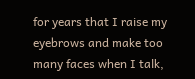for years that I raise my eyebrows and make too many faces when I talk,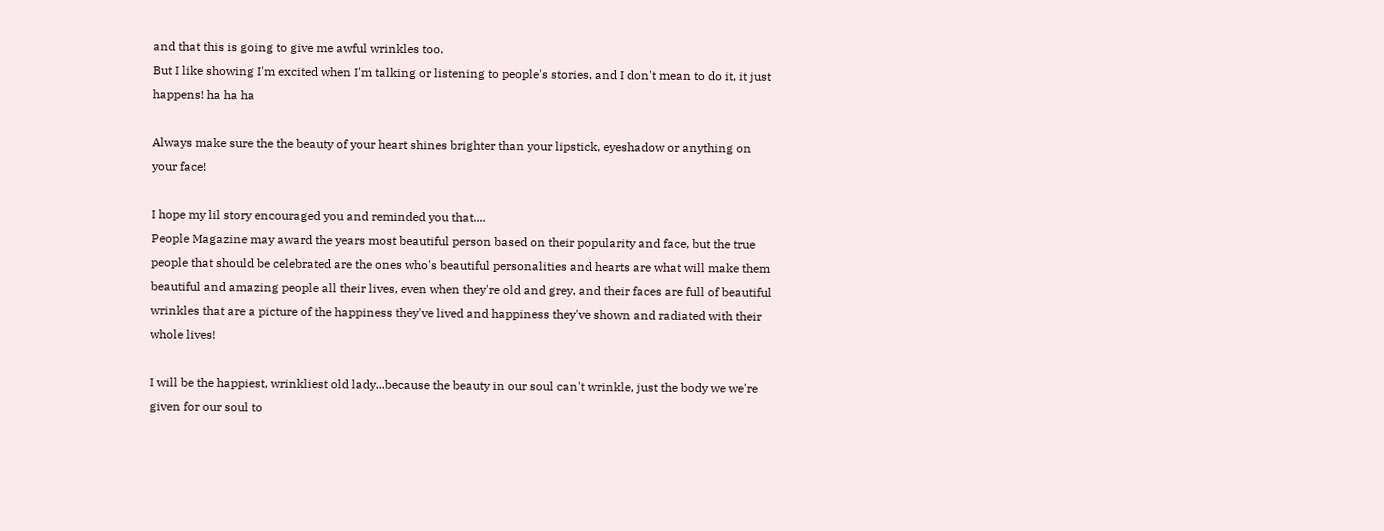and that this is going to give me awful wrinkles too.
But I like showing I'm excited when I'm talking or listening to people's stories, and I don't mean to do it, it just happens! ha ha ha

Always make sure the the beauty of your heart shines brighter than your lipstick, eyeshadow or anything on your face!

I hope my lil story encouraged you and reminded you that....
People Magazine may award the years most beautiful person based on their popularity and face, but the true people that should be celebrated are the ones who's beautiful personalities and hearts are what will make them beautiful and amazing people all their lives, even when they're old and grey, and their faces are full of beautiful wrinkles that are a picture of the happiness they've lived and happiness they've shown and radiated with their whole lives!

I will be the happiest, wrinkliest old lady...because the beauty in our soul can't wrinkle, just the body we we're given for our soul to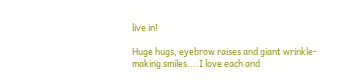live in!

Huge hugs, eyebrow raises and giant wrinkle-making smiles....I love each and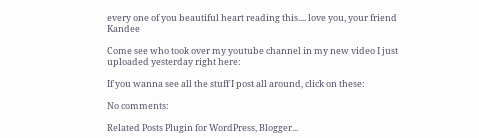every one of you beautiful heart reading this.... love you, your friend Kandee

Come see who took over my youtube channel in my new video I just uploaded yesterday right here:

If you wanna see all the stuff I post all around, click on these:

No comments:

Related Posts Plugin for WordPress, Blogger...